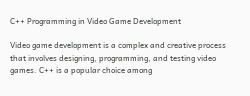C++ Programming in Video Game Development

Video game development is a complex and creative process that involves designing, programming, and testing video games. C++ is a popular choice among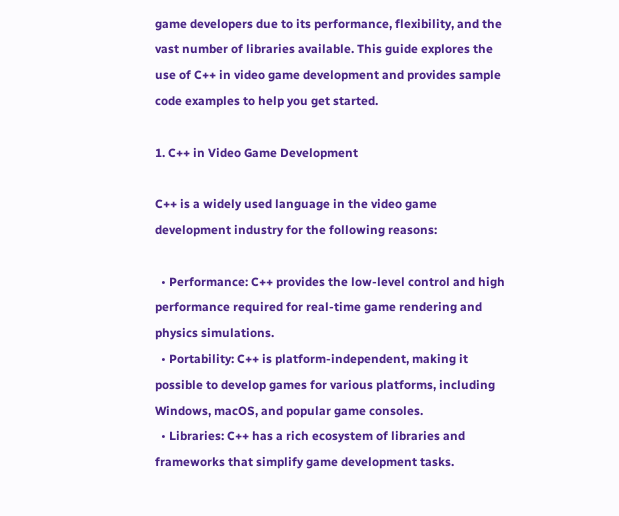game developers due to its performance, flexibility, and the vast number of libraries available. This guide explores the use of C++ in video game development and provides sample code examples to help you get started.

1. C++ in Video Game Development

C++ is a widely used language in the video game development industry for the following reasons:

  • Performance: C++ provides the low-level control and high performance required for real-time game rendering and physics simulations.
  • Portability: C++ is platform-independent, making it possible to develop games for various platforms, including Windows, macOS, and popular game consoles.
  • Libraries: C++ has a rich ecosystem of libraries and frameworks that simplify game development tasks.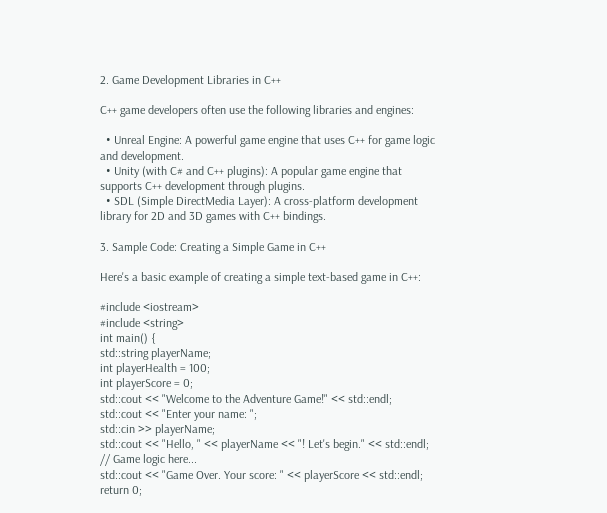2. Game Development Libraries in C++

C++ game developers often use the following libraries and engines:

  • Unreal Engine: A powerful game engine that uses C++ for game logic and development.
  • Unity (with C# and C++ plugins): A popular game engine that supports C++ development through plugins.
  • SDL (Simple DirectMedia Layer): A cross-platform development library for 2D and 3D games with C++ bindings.

3. Sample Code: Creating a Simple Game in C++

Here's a basic example of creating a simple text-based game in C++:

#include <iostream>
#include <string>
int main() {
std::string playerName;
int playerHealth = 100;
int playerScore = 0;
std::cout << "Welcome to the Adventure Game!" << std::endl;
std::cout << "Enter your name: ";
std::cin >> playerName;
std::cout << "Hello, " << playerName << "! Let's begin." << std::endl;
// Game logic here...
std::cout << "Game Over. Your score: " << playerScore << std::endl;
return 0;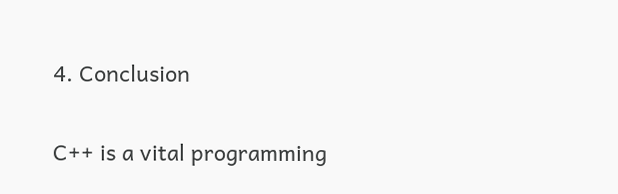4. Conclusion

C++ is a vital programming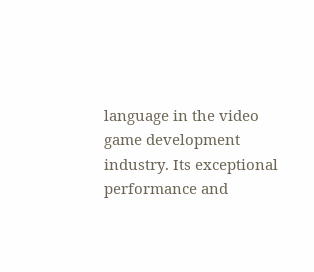language in the video game development industry. Its exceptional performance and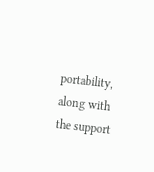portability, along with the support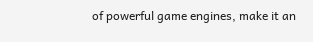of powerful game engines, make it an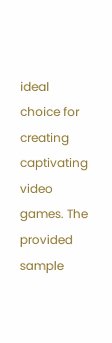ideal choice for creating captivating video games. The provided sample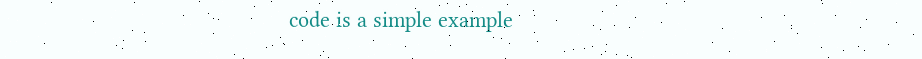code is a simple example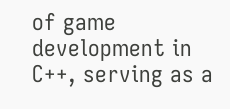of game development in C++, serving as a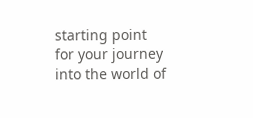starting point for your journey into the world of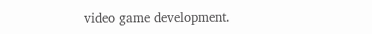video game development.